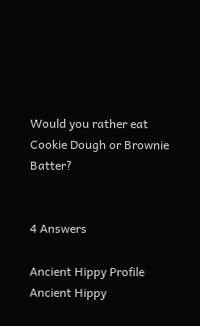Would you rather eat Cookie Dough or Brownie Batter?


4 Answers

Ancient Hippy Profile
Ancient Hippy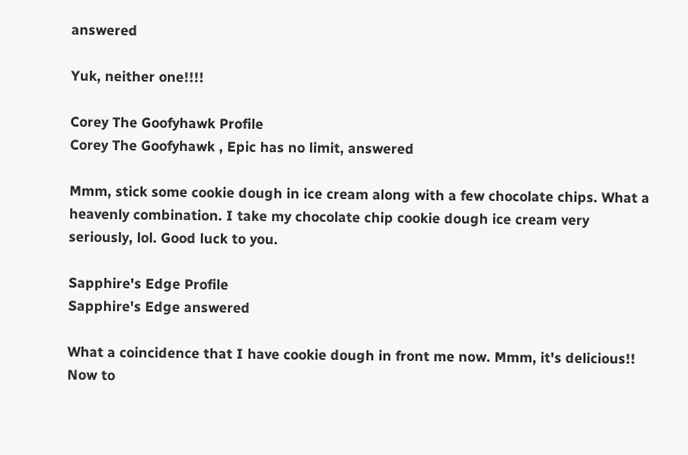answered

Yuk, neither one!!!!

Corey The Goofyhawk Profile
Corey The Goofyhawk , Epic has no limit, answered

Mmm, stick some cookie dough in ice cream along with a few chocolate chips. What a heavenly combination. I take my chocolate chip cookie dough ice cream very seriously, lol. Good luck to you.

Sapphire's Edge Profile
Sapphire's Edge answered

What a coincidence that I have cookie dough in front me now. Mmm, it's delicious!! Now to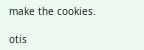make the cookies.

otis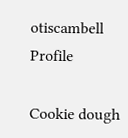otiscambell Profile

Cookie dough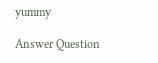yummy

Answer Question